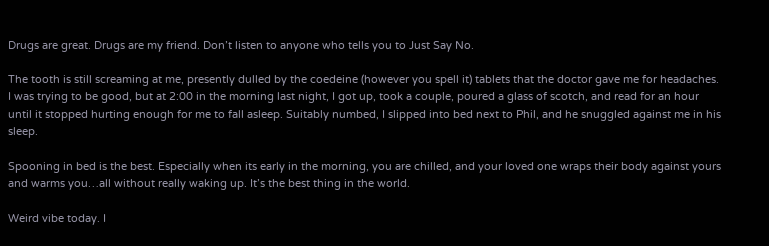Drugs are great. Drugs are my friend. Don’t listen to anyone who tells you to Just Say No.

The tooth is still screaming at me, presently dulled by the coedeine (however you spell it) tablets that the doctor gave me for headaches. I was trying to be good, but at 2:00 in the morning last night, I got up, took a couple, poured a glass of scotch, and read for an hour until it stopped hurting enough for me to fall asleep. Suitably numbed, I slipped into bed next to Phil, and he snuggled against me in his sleep.

Spooning in bed is the best. Especially when its early in the morning, you are chilled, and your loved one wraps their body against yours and warms you…all without really waking up. It’s the best thing in the world.

Weird vibe today. I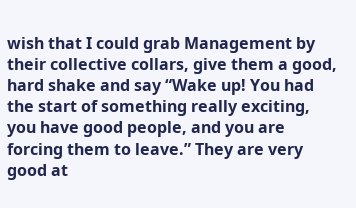wish that I could grab Management by their collective collars, give them a good, hard shake and say “Wake up! You had the start of something really exciting, you have good people, and you are forcing them to leave.” They are very good at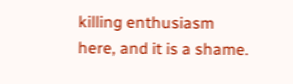killing enthusiasm here, and it is a shame.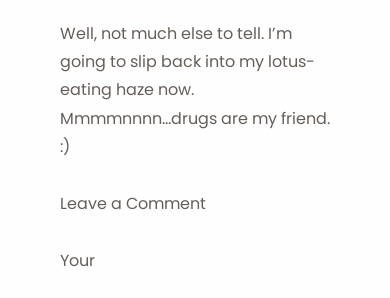Well, not much else to tell. I’m going to slip back into my lotus-eating haze now. Mmmmnnnn…drugs are my friend. :)

Leave a Comment

Your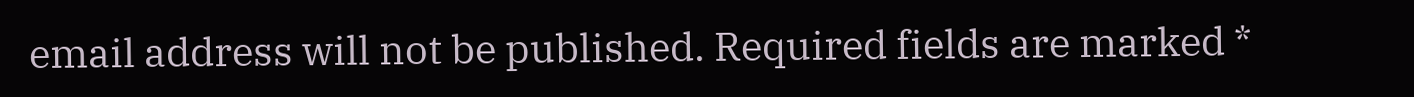email address will not be published. Required fields are marked *